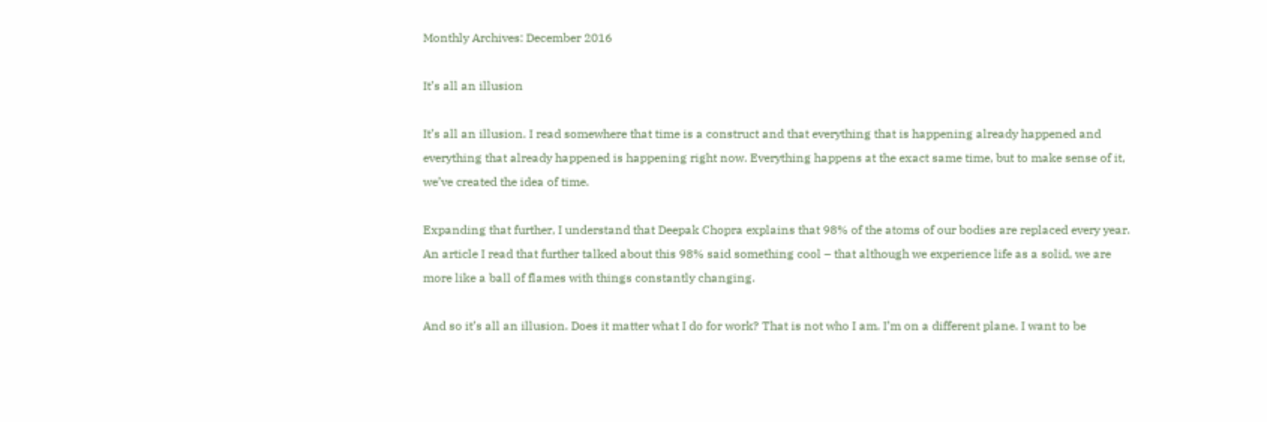Monthly Archives: December 2016

It’s all an illusion

It’s all an illusion. I read somewhere that time is a construct and that everything that is happening already happened and everything that already happened is happening right now. Everything happens at the exact same time, but to make sense of it, we’ve created the idea of time.

Expanding that further, I understand that Deepak Chopra explains that 98% of the atoms of our bodies are replaced every year. An article I read that further talked about this 98% said something cool – that although we experience life as a solid, we are more like a ball of flames with things constantly changing.

And so it’s all an illusion. Does it matter what I do for work? That is not who I am. I’m on a different plane. I want to be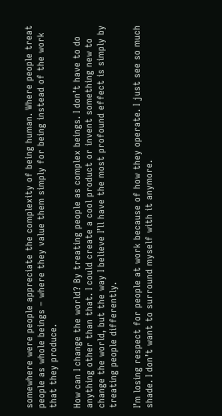somewhere were people appreciate the complexity of being human. Where people treat people as whole beings – where they value them simply for being instead of the work that they produce.

How can I change the world? By treating people as complex beings. I don’t have to do anything other than that. I could create a cool product or invent something new to change the world, but the way I believe I’ll have the most profound effect is simply by treating people differently.

I’m losing respect for people at work because of how they operate. I just see so much shade. I don’t want to surround myself with it anymore.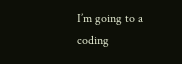I’m going to a coding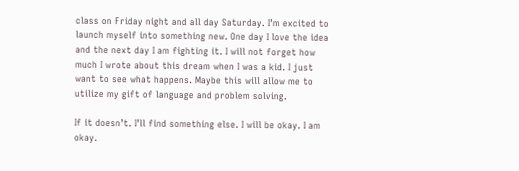class on Friday night and all day Saturday. I’m excited to launch myself into something new. One day I love the idea and the next day I am fighting it. I will not forget how much I wrote about this dream when I was a kid. I just want to see what happens. Maybe this will allow me to utilize my gift of language and problem solving.

If it doesn’t. I’ll find something else. I will be okay. I am okay.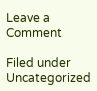Leave a Comment

Filed under Uncategorized